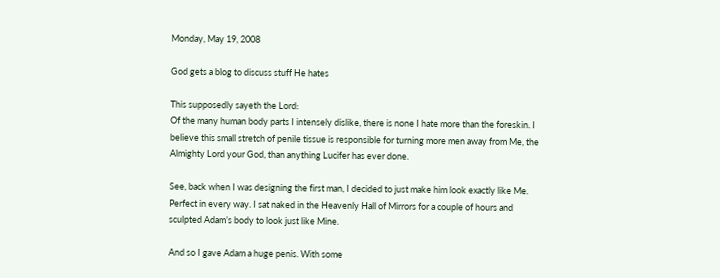Monday, May 19, 2008

God gets a blog to discuss stuff He hates

This supposedly sayeth the Lord:
Of the many human body parts I intensely dislike, there is none I hate more than the foreskin. I believe this small stretch of penile tissue is responsible for turning more men away from Me, the Almighty Lord your God, than anything Lucifer has ever done.

See, back when I was designing the first man, I decided to just make him look exactly like Me. Perfect in every way. I sat naked in the Heavenly Hall of Mirrors for a couple of hours and sculpted Adam’s body to look just like Mine.

And so I gave Adam a huge penis. With some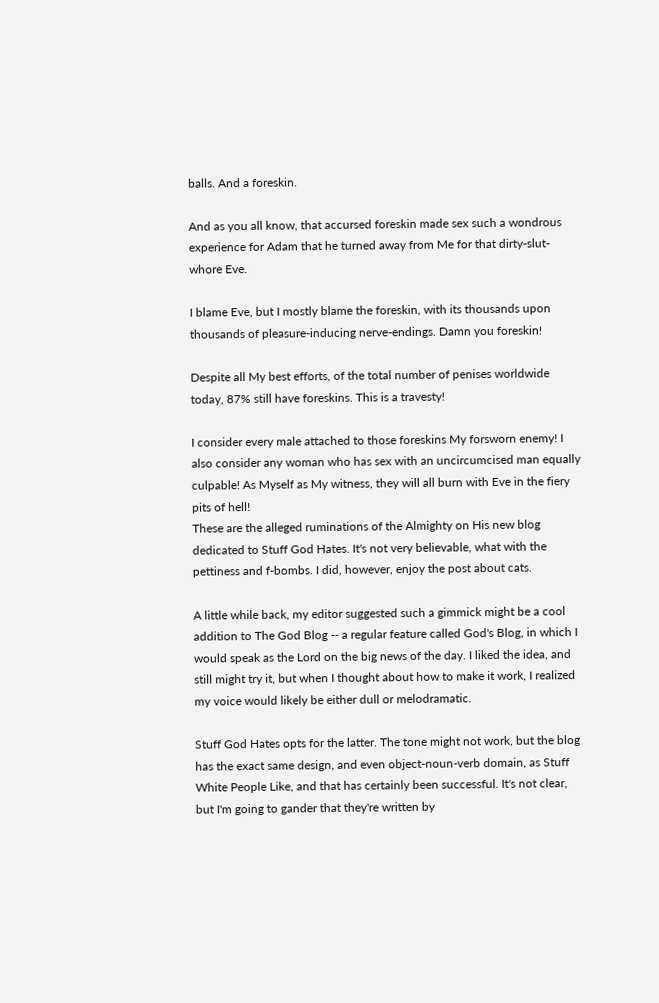balls. And a foreskin.

And as you all know, that accursed foreskin made sex such a wondrous experience for Adam that he turned away from Me for that dirty-slut-whore Eve.

I blame Eve, but I mostly blame the foreskin, with its thousands upon thousands of pleasure-inducing nerve-endings. Damn you foreskin!

Despite all My best efforts, of the total number of penises worldwide today, 87% still have foreskins. This is a travesty!

I consider every male attached to those foreskins My forsworn enemy! I also consider any woman who has sex with an uncircumcised man equally culpable! As Myself as My witness, they will all burn with Eve in the fiery pits of hell!
These are the alleged ruminations of the Almighty on His new blog dedicated to Stuff God Hates. It's not very believable, what with the pettiness and f-bombs. I did, however, enjoy the post about cats.

A little while back, my editor suggested such a gimmick might be a cool addition to The God Blog -- a regular feature called God's Blog, in which I would speak as the Lord on the big news of the day. I liked the idea, and still might try it, but when I thought about how to make it work, I realized my voice would likely be either dull or melodramatic.

Stuff God Hates opts for the latter. The tone might not work, but the blog has the exact same design, and even object-noun-verb domain, as Stuff White People Like, and that has certainly been successful. It's not clear, but I'm going to gander that they're written by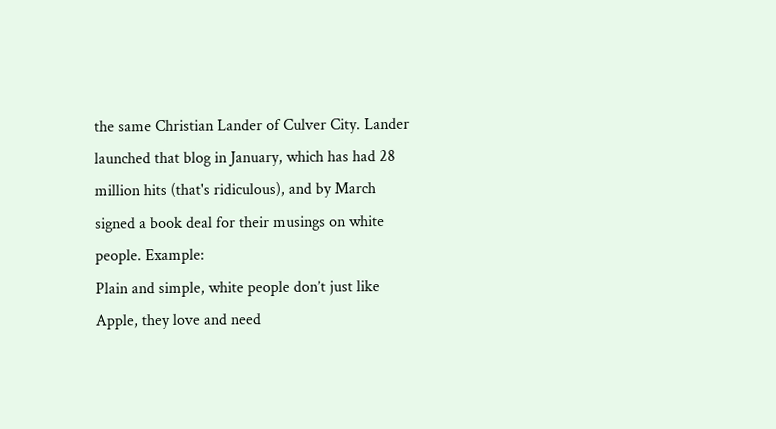the same Christian Lander of Culver City. Lander launched that blog in January, which has had 28 million hits (that's ridiculous), and by March signed a book deal for their musings on white people. Example:
Plain and simple, white people don’t just like Apple, they love and need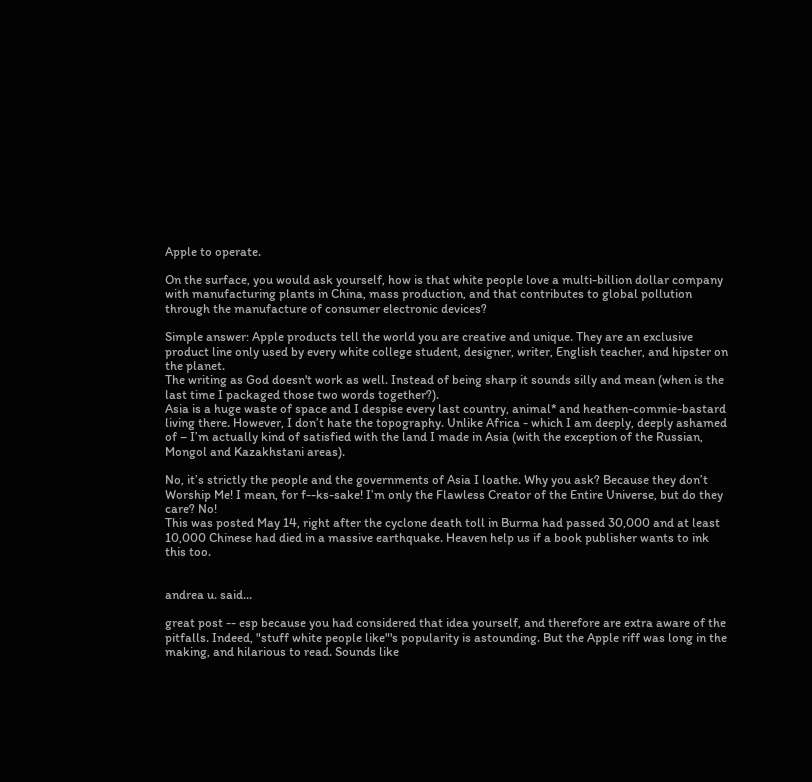Apple to operate.

On the surface, you would ask yourself, how is that white people love a multi-billion dollar company with manufacturing plants in China, mass production, and that contributes to global pollution through the manufacture of consumer electronic devices?

Simple answer: Apple products tell the world you are creative and unique. They are an exclusive product line only used by every white college student, designer, writer, English teacher, and hipster on the planet.
The writing as God doesn't work as well. Instead of being sharp it sounds silly and mean (when is the last time I packaged those two words together?).
Asia is a huge waste of space and I despise every last country, animal* and heathen-commie-bastard living there. However, I don’t hate the topography. Unlike Africa - which I am deeply, deeply ashamed of – I’m actually kind of satisfied with the land I made in Asia (with the exception of the Russian, Mongol and Kazakhstani areas).

No, it’s strictly the people and the governments of Asia I loathe. Why you ask? Because they don’t Worship Me! I mean, for f--ks-sake! I’m only the Flawless Creator of the Entire Universe, but do they care? No!
This was posted May 14, right after the cyclone death toll in Burma had passed 30,000 and at least 10,000 Chinese had died in a massive earthquake. Heaven help us if a book publisher wants to ink this too.


andrea u. said...

great post -- esp because you had considered that idea yourself, and therefore are extra aware of the pitfalls. Indeed, "stuff white people like"'s popularity is astounding. But the Apple riff was long in the making, and hilarious to read. Sounds like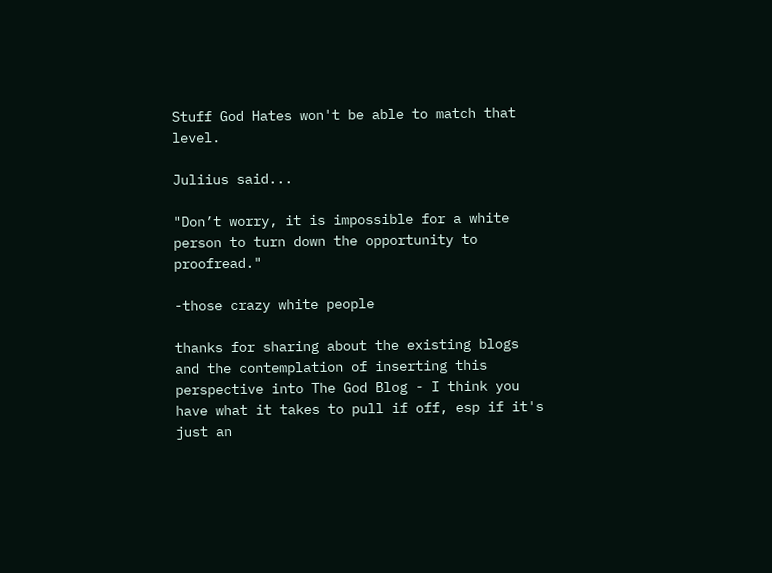Stuff God Hates won't be able to match that level.

Juliius said...

"Don’t worry, it is impossible for a white person to turn down the opportunity to proofread."

-those crazy white people

thanks for sharing about the existing blogs and the contemplation of inserting this perspective into The God Blog - I think you have what it takes to pull if off, esp if it's just an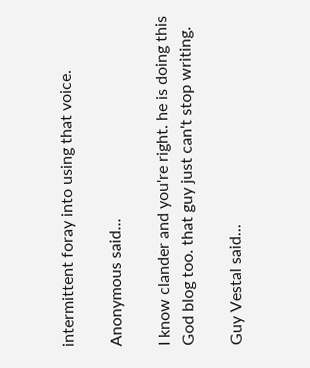intermittent foray into using that voice.

Anonymous said...

I know clander and you're right. he is doing this God blog too. that guy just can't stop writing.

Guy Vestal said...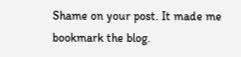Shame on your post. It made me bookmark the blog.